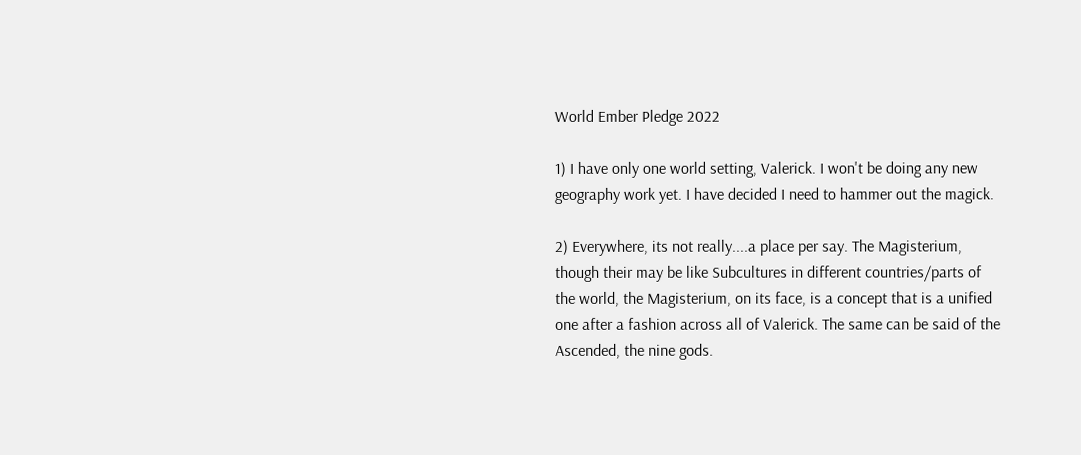World Ember Pledge 2022

1) I have only one world setting, Valerick. I won't be doing any new geography work yet. I have decided I need to hammer out the magick.

2) Everywhere, its not really....a place per say. The Magisterium, though their may be like Subcultures in different countries/parts of the world, the Magisterium, on its face, is a concept that is a unified one after a fashion across all of Valerick. The same can be said of the Ascended, the nine gods.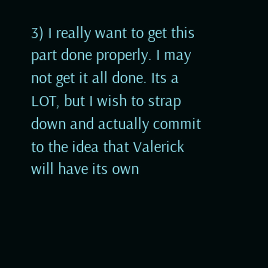3) I really want to get this part done properly. I may not get it all done. Its a LOT, but I wish to strap down and actually commit to the idea that Valerick will have its own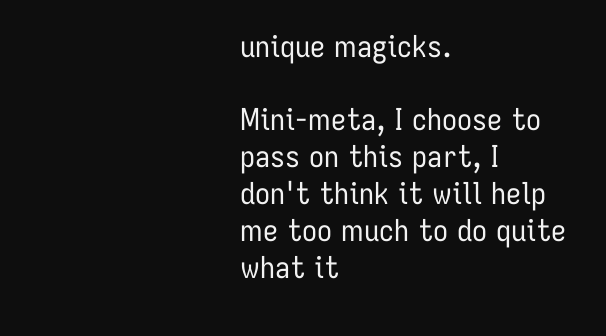unique magicks.

Mini-meta, I choose to pass on this part, I don't think it will help me too much to do quite what it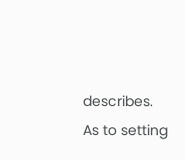describes. As to setting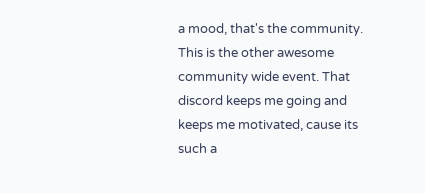a mood, that's the community. This is the other awesome community wide event. That discord keeps me going and keeps me motivated, cause its such a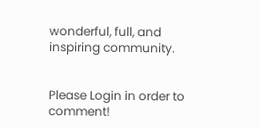wonderful, full, and inspiring community.


Please Login in order to comment!